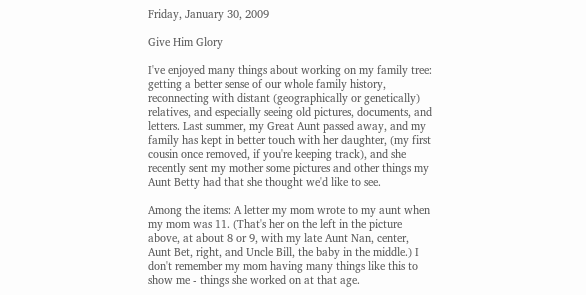Friday, January 30, 2009

Give Him Glory

I've enjoyed many things about working on my family tree: getting a better sense of our whole family history, reconnecting with distant (geographically or genetically) relatives, and especially seeing old pictures, documents, and letters. Last summer, my Great Aunt passed away, and my family has kept in better touch with her daughter, (my first cousin once removed, if you're keeping track), and she recently sent my mother some pictures and other things my Aunt Betty had that she thought we'd like to see.

Among the items: A letter my mom wrote to my aunt when my mom was 11. (That's her on the left in the picture above, at about 8 or 9, with my late Aunt Nan, center, Aunt Bet, right, and Uncle Bill, the baby in the middle.) I don't remember my mom having many things like this to show me - things she worked on at that age.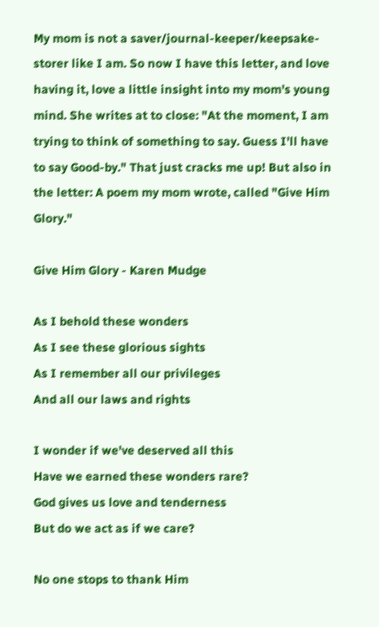My mom is not a saver/journal-keeper/keepsake-storer like I am. So now I have this letter, and love having it, love a little insight into my mom's young mind. She writes at to close: "At the moment, I am trying to think of something to say. Guess I'll have to say Good-by." That just cracks me up! But also in the letter: A poem my mom wrote, called "Give Him Glory."

Give Him Glory - Karen Mudge

As I behold these wonders
As I see these glorious sights
As I remember all our privileges
And all our laws and rights

I wonder if we've deserved all this
Have we earned these wonders rare?
God gives us love and tenderness
But do we act as if we care?

No one stops to thank Him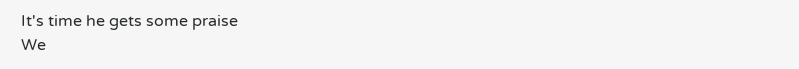It's time he gets some praise
We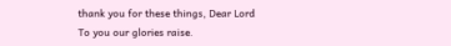thank you for these things, Dear Lord
To you our glories raise.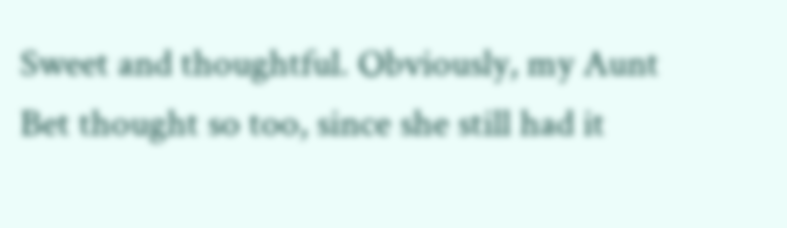Sweet and thoughtful. Obviously, my Aunt Bet thought so too, since she still had it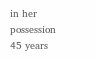in her possession 45 years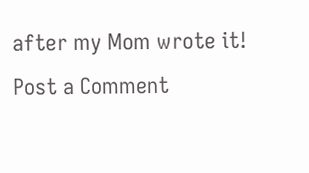after my Mom wrote it!
Post a Comment